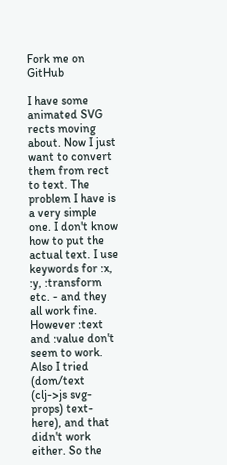Fork me on GitHub

I have some animated SVG rects moving about. Now I just want to convert them from rect to text. The problem I have is a very simple one. I don't know how to put the actual text. I use keywords for :x, :y, :transform etc. - and they all work fine. However :text and :value don't seem to work. Also I tried (dom/text (clj->js svg-props) text-here), and that didn't work either. So the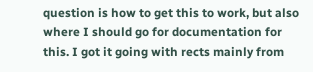question is how to get this to work, but also where I should go for documentation for this. I got it going with rects mainly from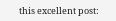this excellent post: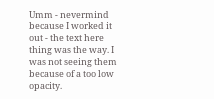Umm - nevermind because I worked it out - the text here thing was the way. I was not seeing them because of a too low opacity.